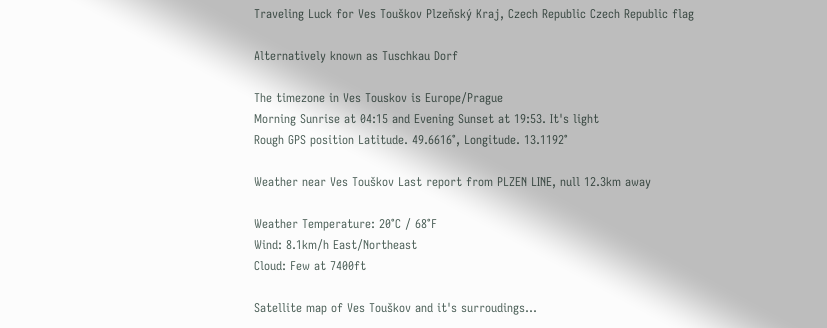Traveling Luck for Ves Touškov Plzeňský Kraj, Czech Republic Czech Republic flag

Alternatively known as Tuschkau Dorf

The timezone in Ves Touskov is Europe/Prague
Morning Sunrise at 04:15 and Evening Sunset at 19:53. It's light
Rough GPS position Latitude. 49.6616°, Longitude. 13.1192°

Weather near Ves Touškov Last report from PLZEN LINE, null 12.3km away

Weather Temperature: 20°C / 68°F
Wind: 8.1km/h East/Northeast
Cloud: Few at 7400ft

Satellite map of Ves Touškov and it's surroudings...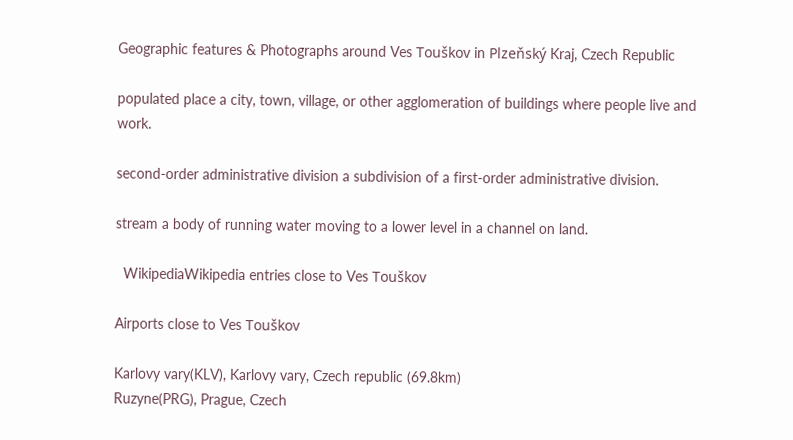Geographic features & Photographs around Ves Touškov in Plzeňský Kraj, Czech Republic

populated place a city, town, village, or other agglomeration of buildings where people live and work.

second-order administrative division a subdivision of a first-order administrative division.

stream a body of running water moving to a lower level in a channel on land.

  WikipediaWikipedia entries close to Ves Touškov

Airports close to Ves Touškov

Karlovy vary(KLV), Karlovy vary, Czech republic (69.8km)
Ruzyne(PRG), Prague, Czech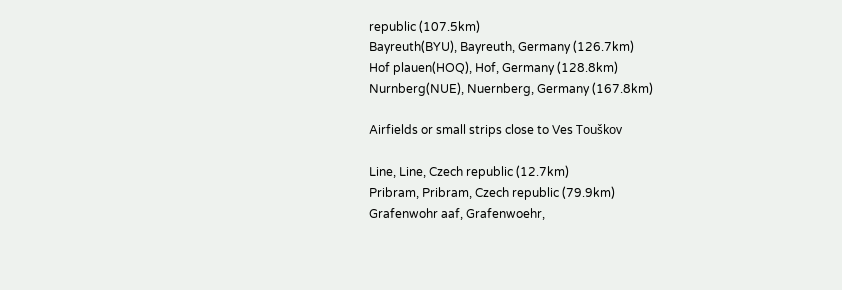republic (107.5km)
Bayreuth(BYU), Bayreuth, Germany (126.7km)
Hof plauen(HOQ), Hof, Germany (128.8km)
Nurnberg(NUE), Nuernberg, Germany (167.8km)

Airfields or small strips close to Ves Touškov

Line, Line, Czech republic (12.7km)
Pribram, Pribram, Czech republic (79.9km)
Grafenwohr aaf, Grafenwoehr,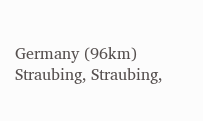Germany (96km)
Straubing, Straubing,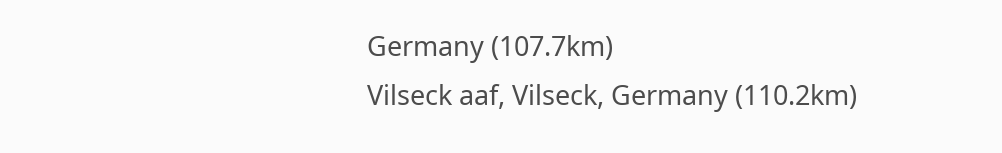Germany (107.7km)
Vilseck aaf, Vilseck, Germany (110.2km)